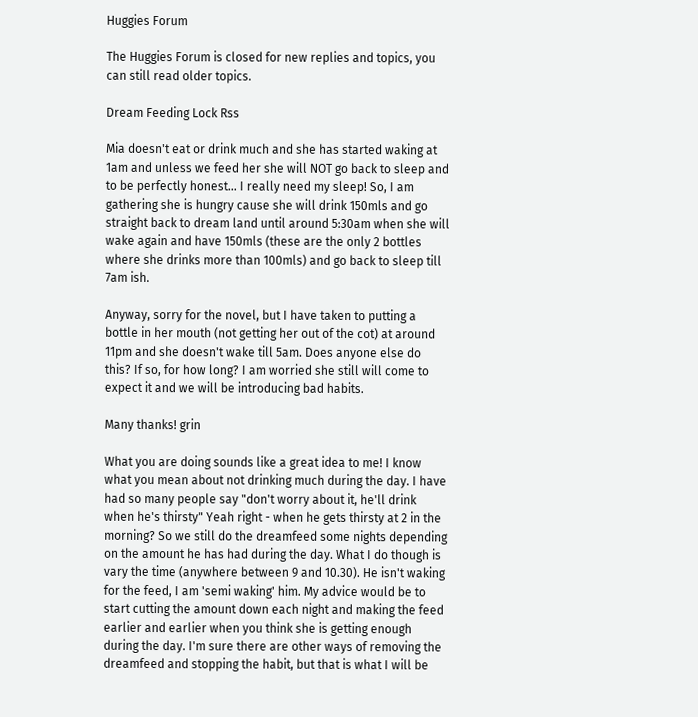Huggies Forum

The Huggies Forum is closed for new replies and topics, you can still read older topics.

Dream Feeding Lock Rss

Mia doesn't eat or drink much and she has started waking at 1am and unless we feed her she will NOT go back to sleep and to be perfectly honest... I really need my sleep! So, I am gathering she is hungry cause she will drink 150mls and go straight back to dream land until around 5:30am when she will wake again and have 150mls (these are the only 2 bottles where she drinks more than 100mls) and go back to sleep till 7am ish.

Anyway, sorry for the novel, but I have taken to putting a bottle in her mouth (not getting her out of the cot) at around 11pm and she doesn't wake till 5am. Does anyone else do this? If so, for how long? I am worried she still will come to expect it and we will be introducing bad habits.

Many thanks! grin

What you are doing sounds like a great idea to me! I know what you mean about not drinking much during the day. I have had so many people say "don't worry about it, he'll drink when he's thirsty" Yeah right - when he gets thirsty at 2 in the morning? So we still do the dreamfeed some nights depending on the amount he has had during the day. What I do though is vary the time (anywhere between 9 and 10.30). He isn't waking for the feed, I am 'semi waking' him. My advice would be to start cutting the amount down each night and making the feed earlier and earlier when you think she is getting enough during the day. I'm sure there are other ways of removing the dreamfeed and stopping the habit, but that is what I will be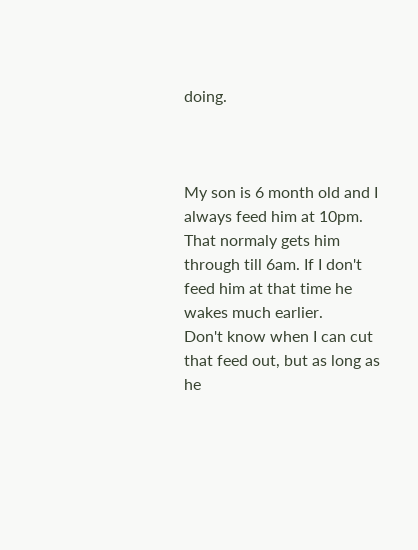doing.



My son is 6 month old and I always feed him at 10pm. That normaly gets him through till 6am. If I don't feed him at that time he wakes much earlier.
Don't know when I can cut that feed out, but as long as he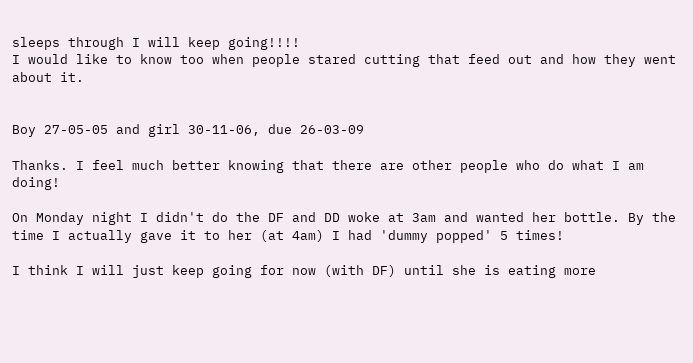sleeps through I will keep going!!!!
I would like to know too when people stared cutting that feed out and how they went about it.


Boy 27-05-05 and girl 30-11-06, due 26-03-09

Thanks. I feel much better knowing that there are other people who do what I am doing!

On Monday night I didn't do the DF and DD woke at 3am and wanted her bottle. By the time I actually gave it to her (at 4am) I had 'dummy popped' 5 times!

I think I will just keep going for now (with DF) until she is eating more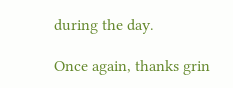during the day.

Once again, thanks grin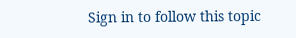Sign in to follow this topic